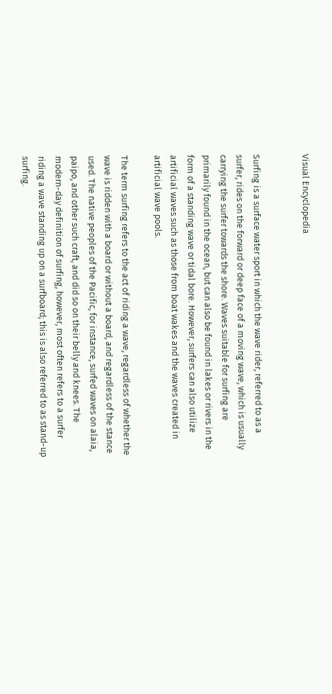Visual Encyclopedia


Surfing is a surface water sport in which the wave rider, referred to as a surfer, rides on the forward or deep face of a moving wave, which is usually carrying the surfer towards the shore. Waves suitable for surfing are primarily found in the ocean, but can also be found in lakes or rivers in the form of a standing wave or tidal bore. However, surfers can also utilize artificial waves such as those from boat wakes and the waves created in artificial wave pools.

The term surfing refers to the act of riding a wave, regardless of whether the wave is ridden with a board or without a board, and regardless of the stance used. The native peoples of the Pacific, for instance, surfed waves on alaia, paipo, and other such craft, and did so on their belly and knees. The modern-day definition of surfing, however, most often refers to a surfer riding a wave standing up on a surfboard; this is also referred to as stand-up surfing.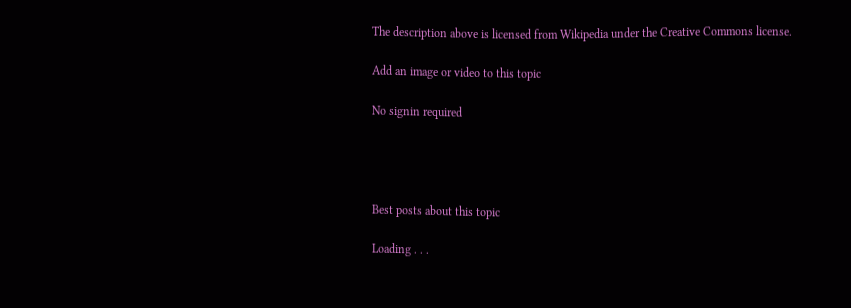The description above is licensed from Wikipedia under the Creative Commons license.

Add an image or video to this topic

No signin required




Best posts about this topic

Loading . . .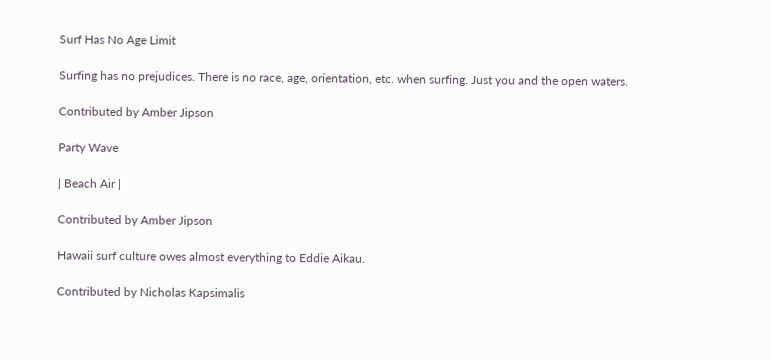Surf Has No Age Limit

Surfing has no prejudices. There is no race, age, orientation, etc. when surfing. Just you and the open waters.

Contributed by Amber Jipson

Party Wave

| Beach Air |

Contributed by Amber Jipson

Hawaii surf culture owes almost everything to Eddie Aikau.

Contributed by Nicholas Kapsimalis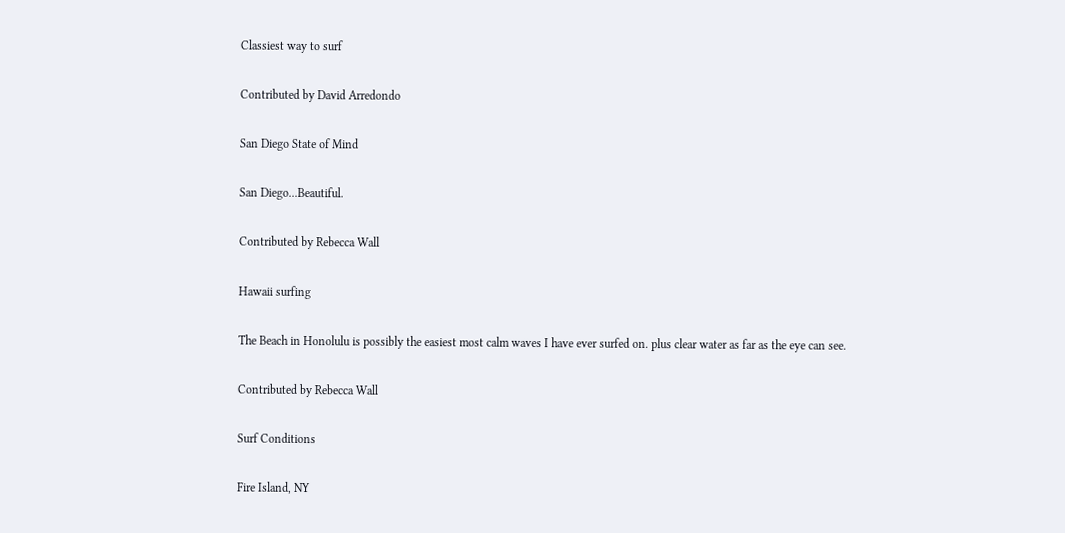Classiest way to surf

Contributed by David Arredondo

San Diego State of Mind

San Diego...Beautiful.

Contributed by Rebecca Wall

Hawaii surfing

The Beach in Honolulu is possibly the easiest most calm waves I have ever surfed on. plus clear water as far as the eye can see.

Contributed by Rebecca Wall

Surf Conditions

Fire Island, NY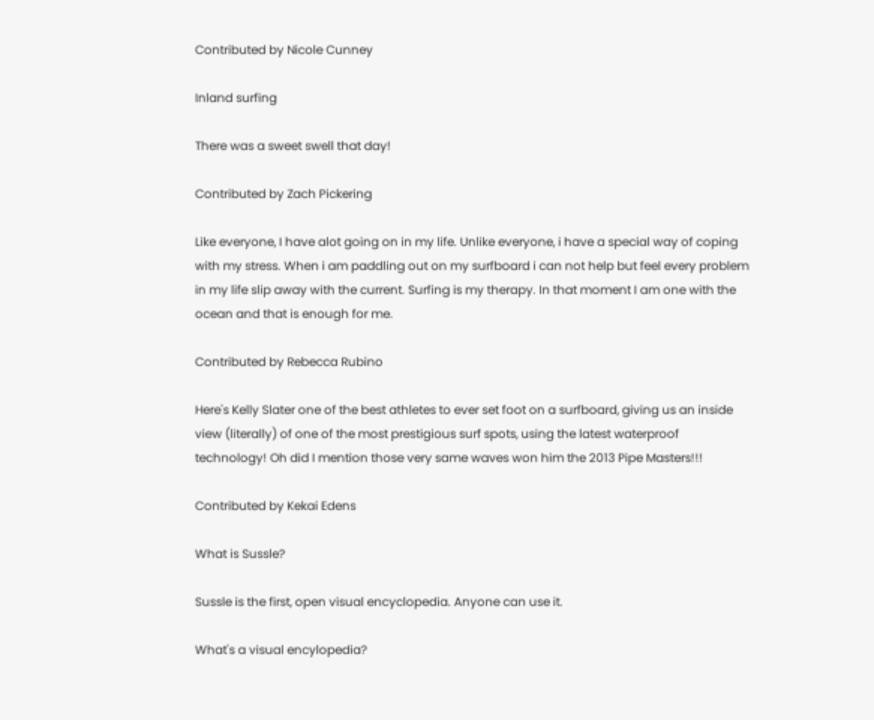Contributed by Nicole Cunney

Inland surfing

There was a sweet swell that day!

Contributed by Zach Pickering

Like everyone, I have alot going on in my life. Unlike everyone, i have a special way of coping with my stress. When i am paddling out on my surfboard i can not help but feel every problem in my life slip away with the current. Surfing is my therapy. In that moment I am one with the ocean and that is enough for me.

Contributed by Rebecca Rubino

Here's Kelly Slater one of the best athletes to ever set foot on a surfboard, giving us an inside view (literally) of one of the most prestigious surf spots, using the latest waterproof technology! Oh did I mention those very same waves won him the 2013 Pipe Masters!!!

Contributed by Kekai Edens

What is Sussle?

Sussle is the first, open visual encyclopedia. Anyone can use it.

What's a visual encylopedia?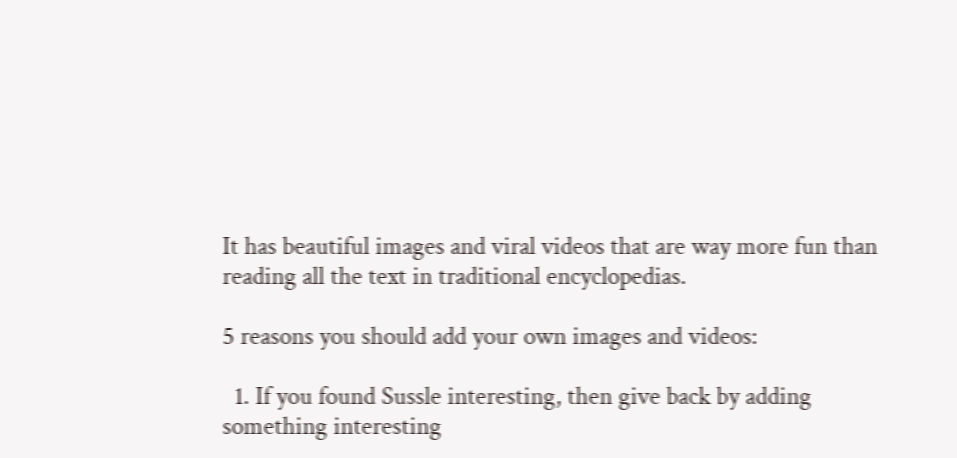It has beautiful images and viral videos that are way more fun than reading all the text in traditional encyclopedias.

5 reasons you should add your own images and videos:

  1. If you found Sussle interesting, then give back by adding something interesting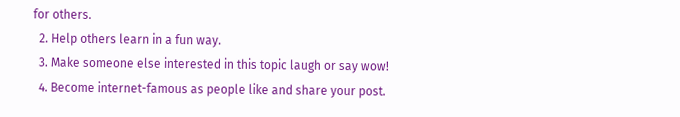for others.
  2. Help others learn in a fun way.
  3. Make someone else interested in this topic laugh or say wow!
  4. Become internet-famous as people like and share your post.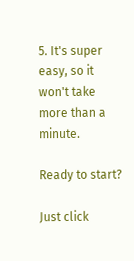5. It's super easy, so it won't take more than a minute.

Ready to start?

Just click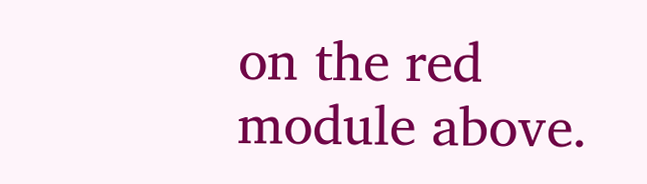on the red module above.